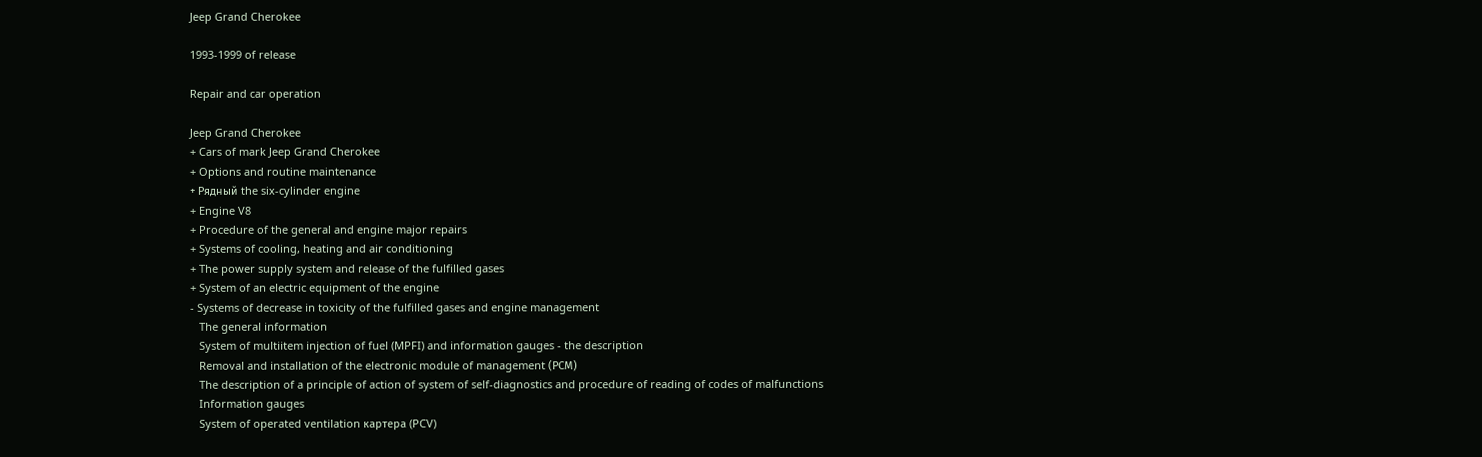Jeep Grand Cherokee

1993-1999 of release

Repair and car operation

Jeep Grand Cherokee
+ Cars of mark Jeep Grand Cherokee
+ Options and routine maintenance
+ Рядный the six-cylinder engine
+ Engine V8
+ Procedure of the general and engine major repairs
+ Systems of cooling, heating and air conditioning
+ The power supply system and release of the fulfilled gases
+ System of an electric equipment of the engine
- Systems of decrease in toxicity of the fulfilled gases and engine management
   The general information
   System of multiitem injection of fuel (MPFI) and information gauges - the description
   Removal and installation of the electronic module of management (РСМ)
   The description of a principle of action of system of self-diagnostics and procedure of reading of codes of malfunctions
   Information gauges
   System of operated ventilation картера (PCV)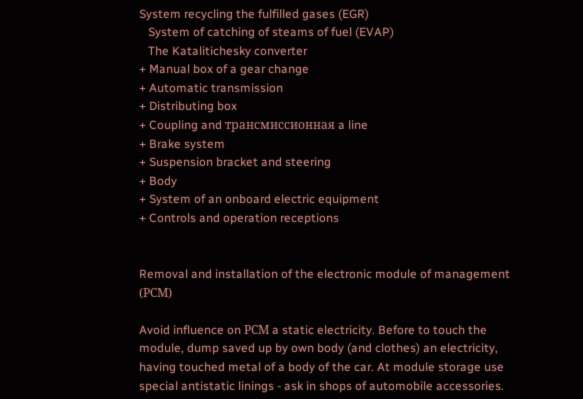System recycling the fulfilled gases (EGR)
   System of catching of steams of fuel (EVAP)
   The Katalitichesky converter
+ Manual box of a gear change
+ Automatic transmission
+ Distributing box
+ Coupling and трансмиссионная a line
+ Brake system
+ Suspension bracket and steering
+ Body
+ System of an onboard electric equipment
+ Controls and operation receptions


Removal and installation of the electronic module of management (РСМ)

Avoid influence on РСМ a static electricity. Before to touch the module, dump saved up by own body (and clothes) an electricity, having touched metal of a body of the car. At module storage use special antistatic linings - ask in shops of automobile accessories.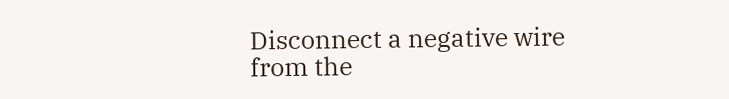Disconnect a negative wire from the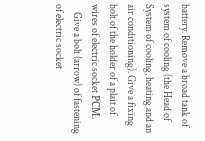battery. Remove a broad tank of system of cooling (the Head of System of cooling, heating and an air conditioning). Give a fixing bolt of the holder of a plait of wires of electric socket РСМ.
    Give a bolt (arrow) of fastening of electric socket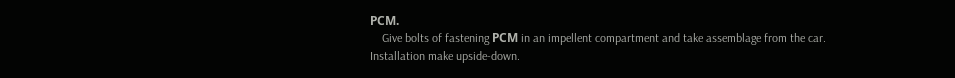РСМ.
    Give bolts of fastening РСМ in an impellent compartment and take assemblage from the car. Installation make upside-down.